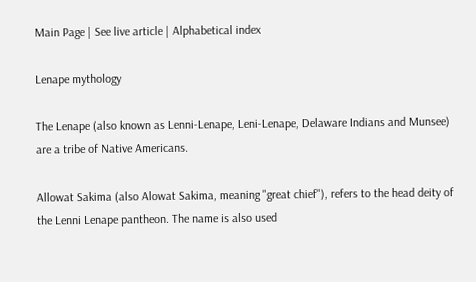Main Page | See live article | Alphabetical index

Lenape mythology

The Lenape (also known as Lenni-Lenape, Leni-Lenape, Delaware Indians and Munsee) are a tribe of Native Americans.

Allowat Sakima (also Alowat Sakima, meaning "great chief"), refers to the head deity of the Lenni Lenape pantheon. The name is also used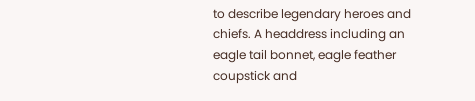to describe legendary heroes and chiefs. A headdress including an eagle tail bonnet, eagle feather coupstick and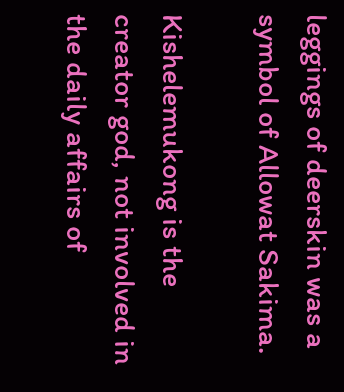leggings of deerskin was a symbol of Allowat Sakima.

Kishelemukong is the creator god, not involved in the daily affairs of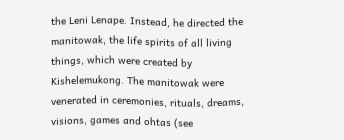the Leni Lenape. Instead, he directed the manitowak, the life spirits of all living things, which were created by Kishelemukong. The manitowak were venerated in ceremonies, rituals, dreams, visions, games and ohtas (see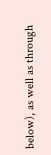below), as well as through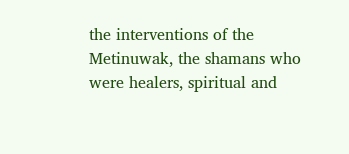the interventions of the Metinuwak, the shamans who were healers, spiritual and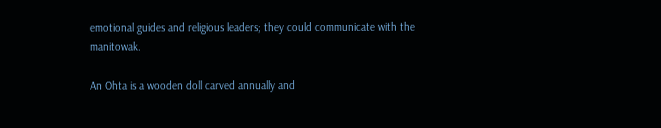emotional guides and religious leaders; they could communicate with the manitowak.

An Ohta is a wooden doll carved annually and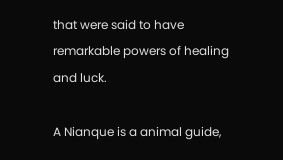that were said to have remarkable powers of healing and luck.

A Nianque is a animal guide,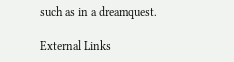such as in a dreamquest.

External Links